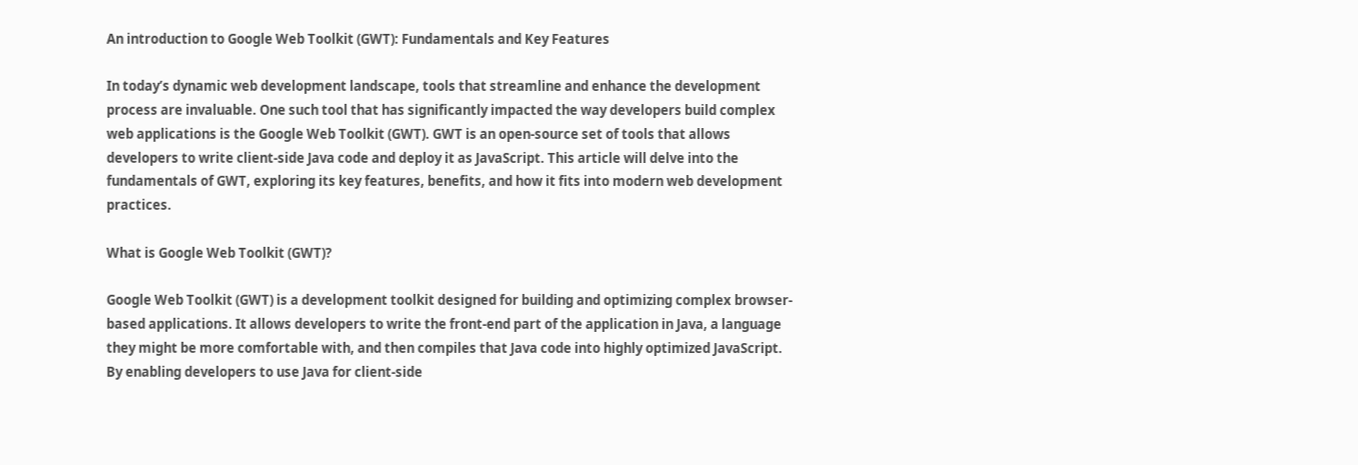An introduction to Google Web Toolkit (GWT): Fundamentals and Key Features

In today’s dynamic web development landscape, tools that streamline and enhance the development process are invaluable. One such tool that has significantly impacted the way developers build complex web applications is the Google Web Toolkit (GWT). GWT is an open-source set of tools that allows developers to write client-side Java code and deploy it as JavaScript. This article will delve into the fundamentals of GWT, exploring its key features, benefits, and how it fits into modern web development practices.

What is Google Web Toolkit (GWT)?

Google Web Toolkit (GWT) is a development toolkit designed for building and optimizing complex browser-based applications. It allows developers to write the front-end part of the application in Java, a language they might be more comfortable with, and then compiles that Java code into highly optimized JavaScript. By enabling developers to use Java for client-side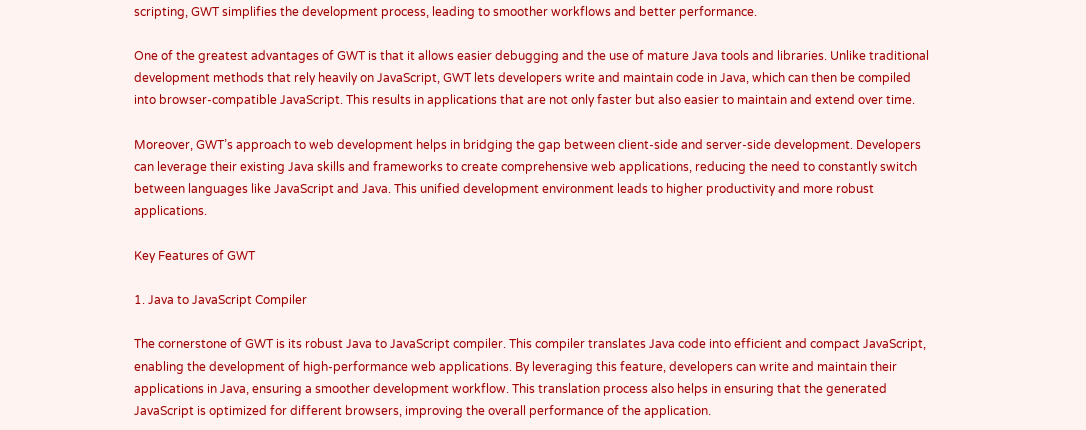scripting, GWT simplifies the development process, leading to smoother workflows and better performance.

One of the greatest advantages of GWT is that it allows easier debugging and the use of mature Java tools and libraries. Unlike traditional development methods that rely heavily on JavaScript, GWT lets developers write and maintain code in Java, which can then be compiled into browser-compatible JavaScript. This results in applications that are not only faster but also easier to maintain and extend over time.

Moreover, GWT’s approach to web development helps in bridging the gap between client-side and server-side development. Developers can leverage their existing Java skills and frameworks to create comprehensive web applications, reducing the need to constantly switch between languages like JavaScript and Java. This unified development environment leads to higher productivity and more robust applications.

Key Features of GWT

1. Java to JavaScript Compiler

The cornerstone of GWT is its robust Java to JavaScript compiler. This compiler translates Java code into efficient and compact JavaScript, enabling the development of high-performance web applications. By leveraging this feature, developers can write and maintain their applications in Java, ensuring a smoother development workflow. This translation process also helps in ensuring that the generated JavaScript is optimized for different browsers, improving the overall performance of the application.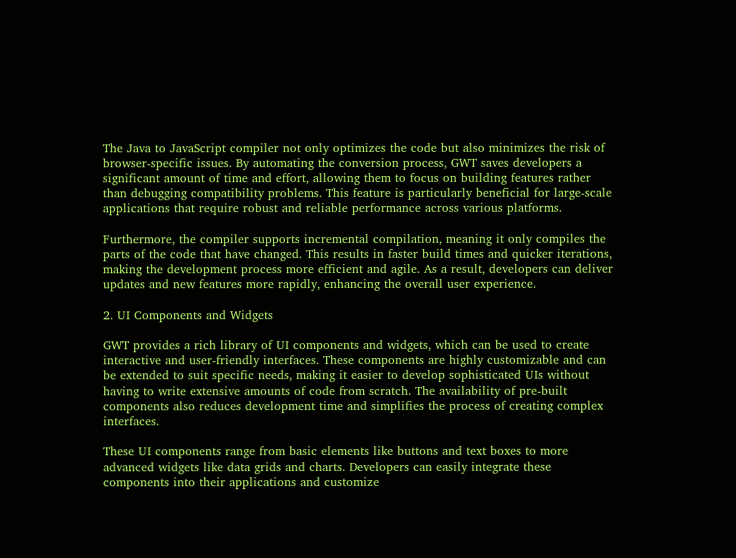The Java to JavaScript compiler not only optimizes the code but also minimizes the risk of browser-specific issues. By automating the conversion process, GWT saves developers a significant amount of time and effort, allowing them to focus on building features rather than debugging compatibility problems. This feature is particularly beneficial for large-scale applications that require robust and reliable performance across various platforms.

Furthermore, the compiler supports incremental compilation, meaning it only compiles the parts of the code that have changed. This results in faster build times and quicker iterations, making the development process more efficient and agile. As a result, developers can deliver updates and new features more rapidly, enhancing the overall user experience.

2. UI Components and Widgets

GWT provides a rich library of UI components and widgets, which can be used to create interactive and user-friendly interfaces. These components are highly customizable and can be extended to suit specific needs, making it easier to develop sophisticated UIs without having to write extensive amounts of code from scratch. The availability of pre-built components also reduces development time and simplifies the process of creating complex interfaces.

These UI components range from basic elements like buttons and text boxes to more advanced widgets like data grids and charts. Developers can easily integrate these components into their applications and customize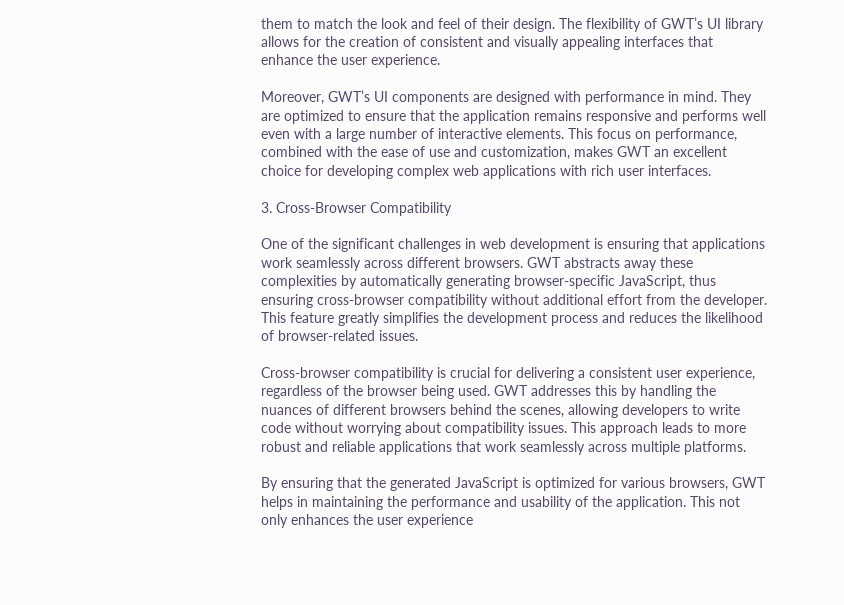them to match the look and feel of their design. The flexibility of GWT’s UI library allows for the creation of consistent and visually appealing interfaces that enhance the user experience.

Moreover, GWT’s UI components are designed with performance in mind. They are optimized to ensure that the application remains responsive and performs well even with a large number of interactive elements. This focus on performance, combined with the ease of use and customization, makes GWT an excellent choice for developing complex web applications with rich user interfaces.

3. Cross-Browser Compatibility

One of the significant challenges in web development is ensuring that applications work seamlessly across different browsers. GWT abstracts away these complexities by automatically generating browser-specific JavaScript, thus ensuring cross-browser compatibility without additional effort from the developer. This feature greatly simplifies the development process and reduces the likelihood of browser-related issues.

Cross-browser compatibility is crucial for delivering a consistent user experience, regardless of the browser being used. GWT addresses this by handling the nuances of different browsers behind the scenes, allowing developers to write code without worrying about compatibility issues. This approach leads to more robust and reliable applications that work seamlessly across multiple platforms.

By ensuring that the generated JavaScript is optimized for various browsers, GWT helps in maintaining the performance and usability of the application. This not only enhances the user experience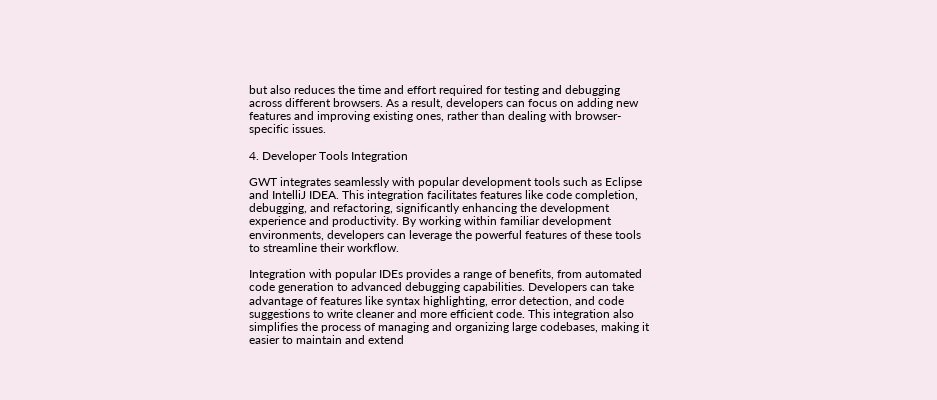but also reduces the time and effort required for testing and debugging across different browsers. As a result, developers can focus on adding new features and improving existing ones, rather than dealing with browser-specific issues.

4. Developer Tools Integration

GWT integrates seamlessly with popular development tools such as Eclipse and IntelliJ IDEA. This integration facilitates features like code completion, debugging, and refactoring, significantly enhancing the development experience and productivity. By working within familiar development environments, developers can leverage the powerful features of these tools to streamline their workflow.

Integration with popular IDEs provides a range of benefits, from automated code generation to advanced debugging capabilities. Developers can take advantage of features like syntax highlighting, error detection, and code suggestions to write cleaner and more efficient code. This integration also simplifies the process of managing and organizing large codebases, making it easier to maintain and extend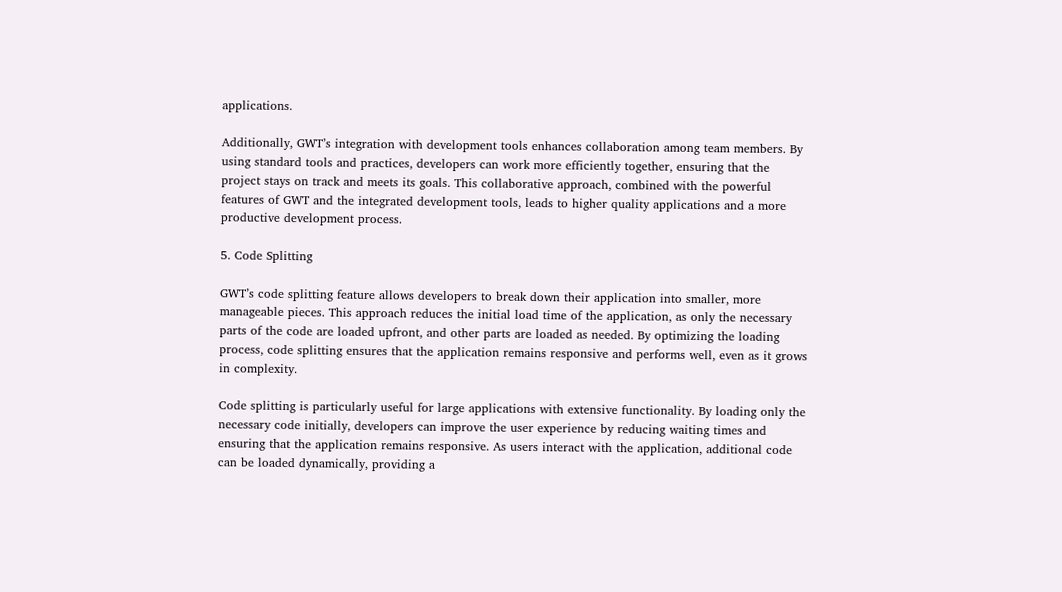applications.

Additionally, GWT’s integration with development tools enhances collaboration among team members. By using standard tools and practices, developers can work more efficiently together, ensuring that the project stays on track and meets its goals. This collaborative approach, combined with the powerful features of GWT and the integrated development tools, leads to higher quality applications and a more productive development process.

5. Code Splitting

GWT’s code splitting feature allows developers to break down their application into smaller, more manageable pieces. This approach reduces the initial load time of the application, as only the necessary parts of the code are loaded upfront, and other parts are loaded as needed. By optimizing the loading process, code splitting ensures that the application remains responsive and performs well, even as it grows in complexity.

Code splitting is particularly useful for large applications with extensive functionality. By loading only the necessary code initially, developers can improve the user experience by reducing waiting times and ensuring that the application remains responsive. As users interact with the application, additional code can be loaded dynamically, providing a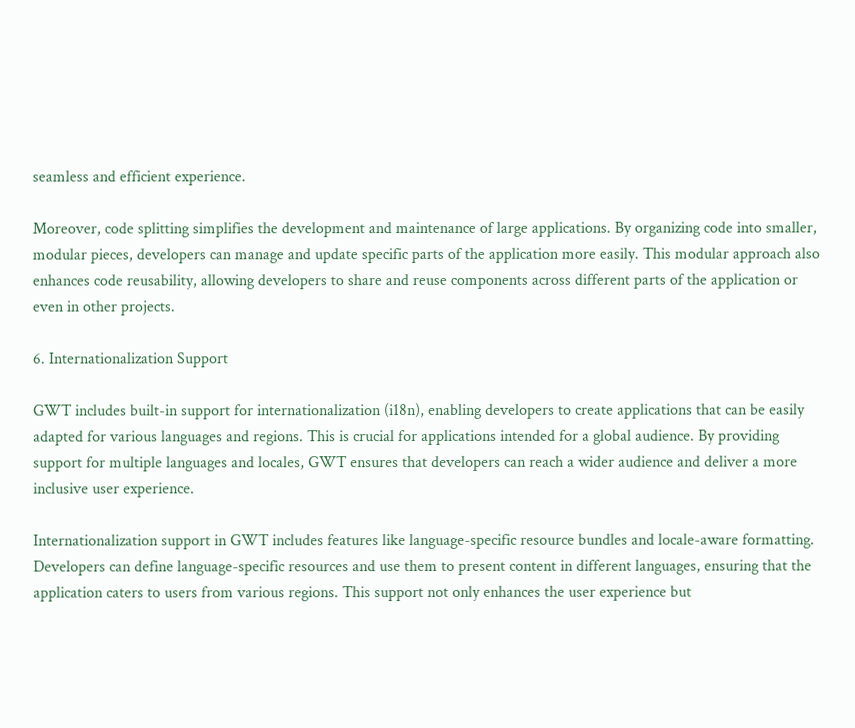seamless and efficient experience.

Moreover, code splitting simplifies the development and maintenance of large applications. By organizing code into smaller, modular pieces, developers can manage and update specific parts of the application more easily. This modular approach also enhances code reusability, allowing developers to share and reuse components across different parts of the application or even in other projects.

6. Internationalization Support

GWT includes built-in support for internationalization (i18n), enabling developers to create applications that can be easily adapted for various languages and regions. This is crucial for applications intended for a global audience. By providing support for multiple languages and locales, GWT ensures that developers can reach a wider audience and deliver a more inclusive user experience.

Internationalization support in GWT includes features like language-specific resource bundles and locale-aware formatting. Developers can define language-specific resources and use them to present content in different languages, ensuring that the application caters to users from various regions. This support not only enhances the user experience but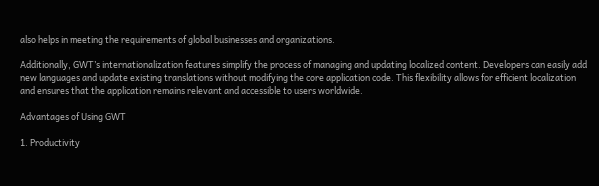also helps in meeting the requirements of global businesses and organizations.

Additionally, GWT’s internationalization features simplify the process of managing and updating localized content. Developers can easily add new languages and update existing translations without modifying the core application code. This flexibility allows for efficient localization and ensures that the application remains relevant and accessible to users worldwide.

Advantages of Using GWT

1. Productivity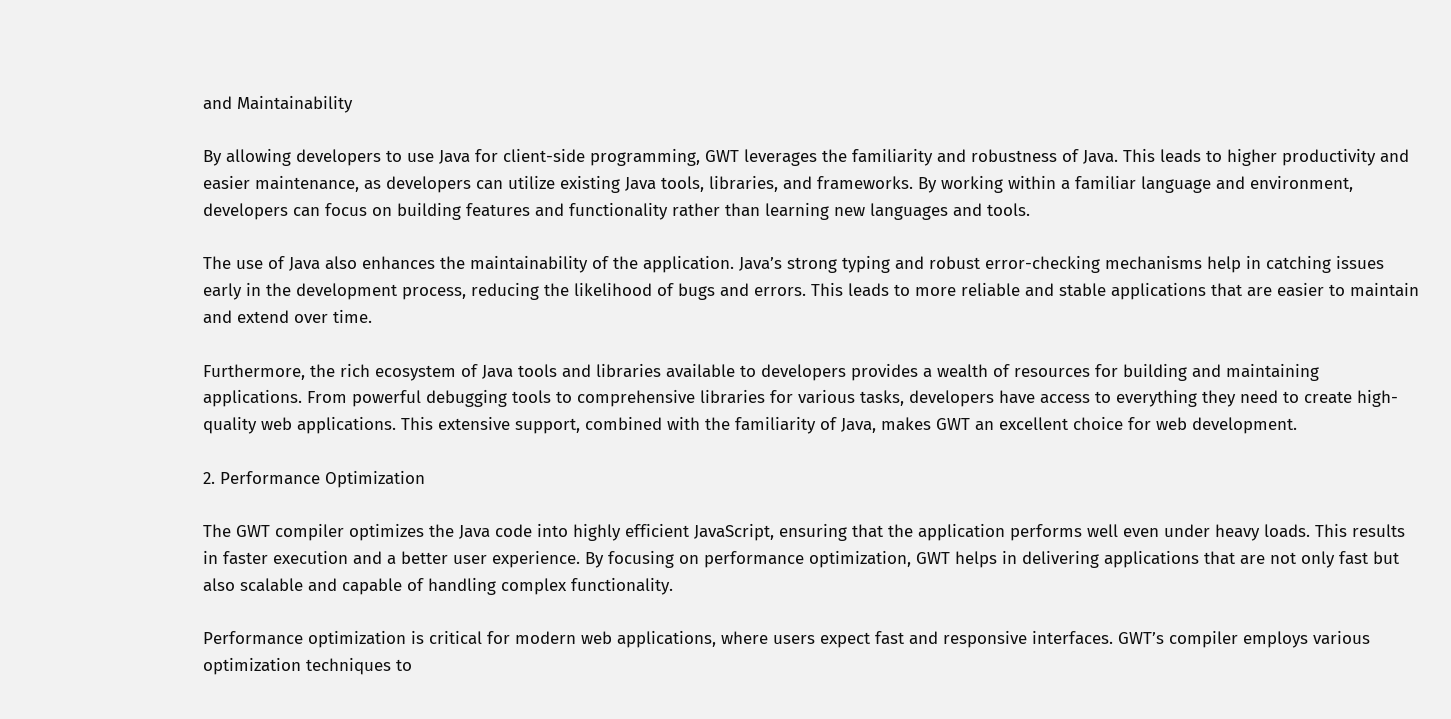and Maintainability

By allowing developers to use Java for client-side programming, GWT leverages the familiarity and robustness of Java. This leads to higher productivity and easier maintenance, as developers can utilize existing Java tools, libraries, and frameworks. By working within a familiar language and environment, developers can focus on building features and functionality rather than learning new languages and tools.

The use of Java also enhances the maintainability of the application. Java’s strong typing and robust error-checking mechanisms help in catching issues early in the development process, reducing the likelihood of bugs and errors. This leads to more reliable and stable applications that are easier to maintain and extend over time.

Furthermore, the rich ecosystem of Java tools and libraries available to developers provides a wealth of resources for building and maintaining applications. From powerful debugging tools to comprehensive libraries for various tasks, developers have access to everything they need to create high-quality web applications. This extensive support, combined with the familiarity of Java, makes GWT an excellent choice for web development.

2. Performance Optimization

The GWT compiler optimizes the Java code into highly efficient JavaScript, ensuring that the application performs well even under heavy loads. This results in faster execution and a better user experience. By focusing on performance optimization, GWT helps in delivering applications that are not only fast but also scalable and capable of handling complex functionality.

Performance optimization is critical for modern web applications, where users expect fast and responsive interfaces. GWT’s compiler employs various optimization techniques to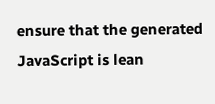ensure that the generated JavaScript is lean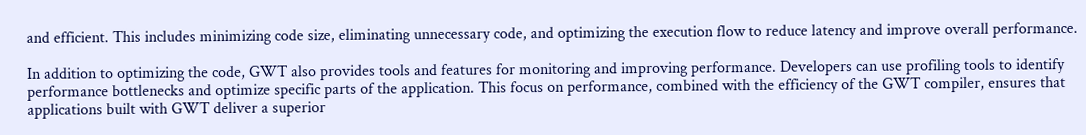and efficient. This includes minimizing code size, eliminating unnecessary code, and optimizing the execution flow to reduce latency and improve overall performance.

In addition to optimizing the code, GWT also provides tools and features for monitoring and improving performance. Developers can use profiling tools to identify performance bottlenecks and optimize specific parts of the application. This focus on performance, combined with the efficiency of the GWT compiler, ensures that applications built with GWT deliver a superior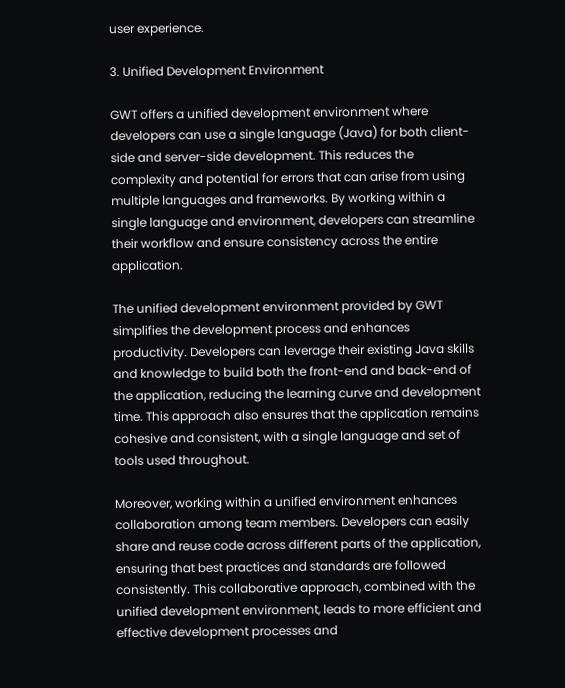user experience.

3. Unified Development Environment

GWT offers a unified development environment where developers can use a single language (Java) for both client-side and server-side development. This reduces the complexity and potential for errors that can arise from using multiple languages and frameworks. By working within a single language and environment, developers can streamline their workflow and ensure consistency across the entire application.

The unified development environment provided by GWT simplifies the development process and enhances productivity. Developers can leverage their existing Java skills and knowledge to build both the front-end and back-end of the application, reducing the learning curve and development time. This approach also ensures that the application remains cohesive and consistent, with a single language and set of tools used throughout.

Moreover, working within a unified environment enhances collaboration among team members. Developers can easily share and reuse code across different parts of the application, ensuring that best practices and standards are followed consistently. This collaborative approach, combined with the unified development environment, leads to more efficient and effective development processes and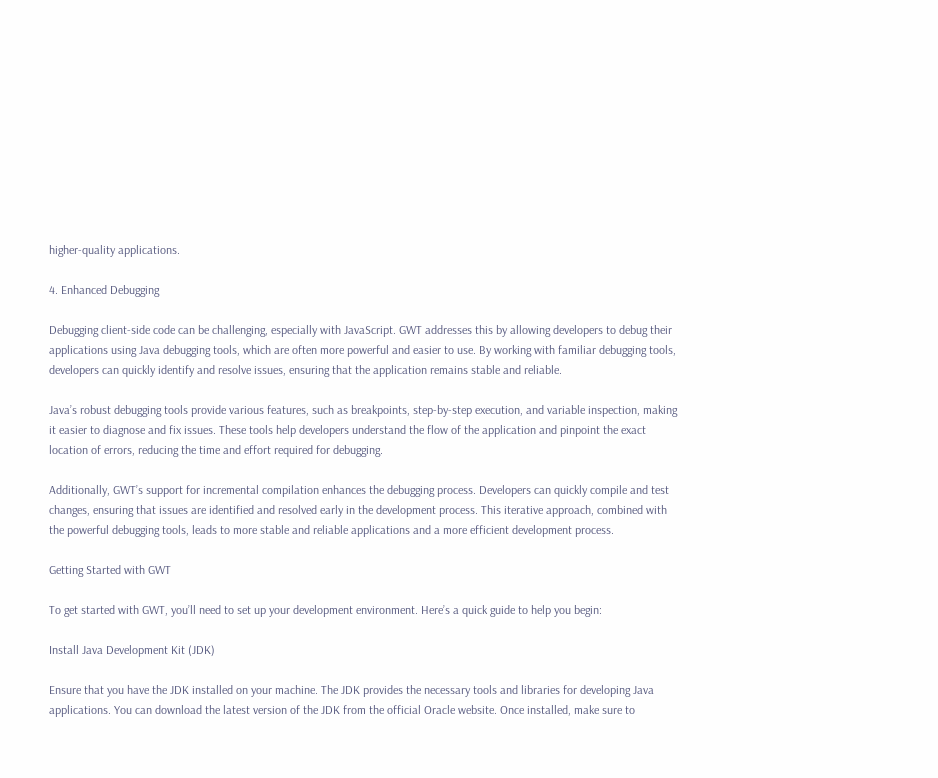higher-quality applications.

4. Enhanced Debugging

Debugging client-side code can be challenging, especially with JavaScript. GWT addresses this by allowing developers to debug their applications using Java debugging tools, which are often more powerful and easier to use. By working with familiar debugging tools, developers can quickly identify and resolve issues, ensuring that the application remains stable and reliable.

Java’s robust debugging tools provide various features, such as breakpoints, step-by-step execution, and variable inspection, making it easier to diagnose and fix issues. These tools help developers understand the flow of the application and pinpoint the exact location of errors, reducing the time and effort required for debugging.

Additionally, GWT’s support for incremental compilation enhances the debugging process. Developers can quickly compile and test changes, ensuring that issues are identified and resolved early in the development process. This iterative approach, combined with the powerful debugging tools, leads to more stable and reliable applications and a more efficient development process.

Getting Started with GWT

To get started with GWT, you’ll need to set up your development environment. Here’s a quick guide to help you begin:

Install Java Development Kit (JDK)

Ensure that you have the JDK installed on your machine. The JDK provides the necessary tools and libraries for developing Java applications. You can download the latest version of the JDK from the official Oracle website. Once installed, make sure to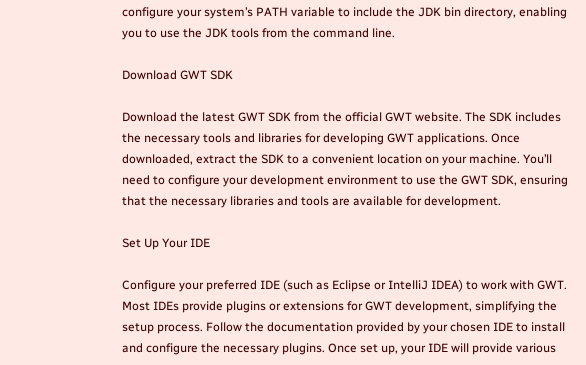configure your system’s PATH variable to include the JDK bin directory, enabling you to use the JDK tools from the command line.

Download GWT SDK

Download the latest GWT SDK from the official GWT website. The SDK includes the necessary tools and libraries for developing GWT applications. Once downloaded, extract the SDK to a convenient location on your machine. You’ll need to configure your development environment to use the GWT SDK, ensuring that the necessary libraries and tools are available for development.

Set Up Your IDE

Configure your preferred IDE (such as Eclipse or IntelliJ IDEA) to work with GWT. Most IDEs provide plugins or extensions for GWT development, simplifying the setup process. Follow the documentation provided by your chosen IDE to install and configure the necessary plugins. Once set up, your IDE will provide various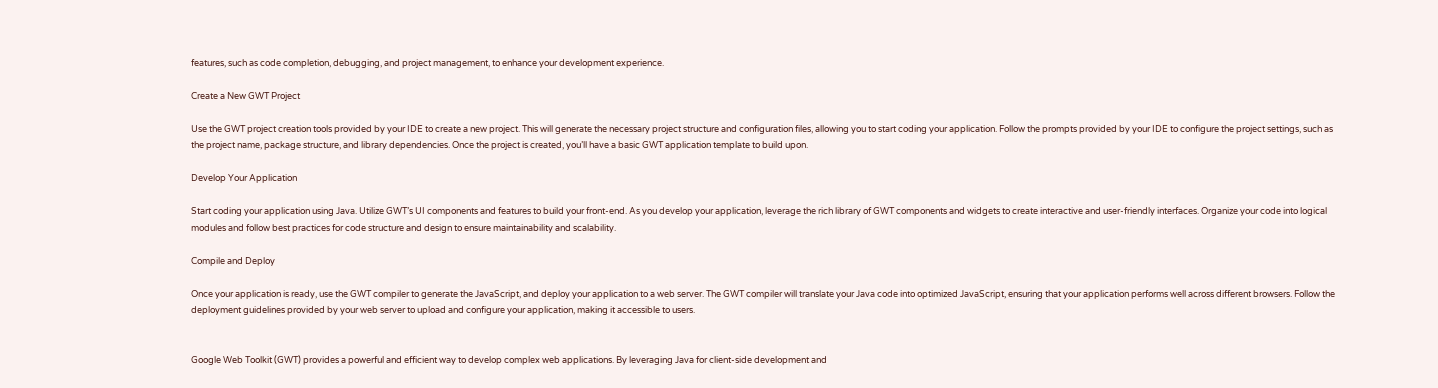features, such as code completion, debugging, and project management, to enhance your development experience.

Create a New GWT Project

Use the GWT project creation tools provided by your IDE to create a new project. This will generate the necessary project structure and configuration files, allowing you to start coding your application. Follow the prompts provided by your IDE to configure the project settings, such as the project name, package structure, and library dependencies. Once the project is created, you’ll have a basic GWT application template to build upon.

Develop Your Application

Start coding your application using Java. Utilize GWT’s UI components and features to build your front-end. As you develop your application, leverage the rich library of GWT components and widgets to create interactive and user-friendly interfaces. Organize your code into logical modules and follow best practices for code structure and design to ensure maintainability and scalability.

Compile and Deploy

Once your application is ready, use the GWT compiler to generate the JavaScript, and deploy your application to a web server. The GWT compiler will translate your Java code into optimized JavaScript, ensuring that your application performs well across different browsers. Follow the deployment guidelines provided by your web server to upload and configure your application, making it accessible to users.


Google Web Toolkit (GWT) provides a powerful and efficient way to develop complex web applications. By leveraging Java for client-side development and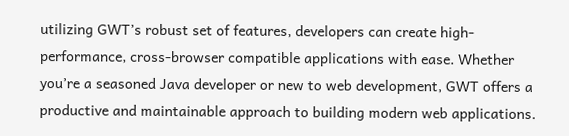utilizing GWT’s robust set of features, developers can create high-performance, cross-browser compatible applications with ease. Whether you’re a seasoned Java developer or new to web development, GWT offers a productive and maintainable approach to building modern web applications.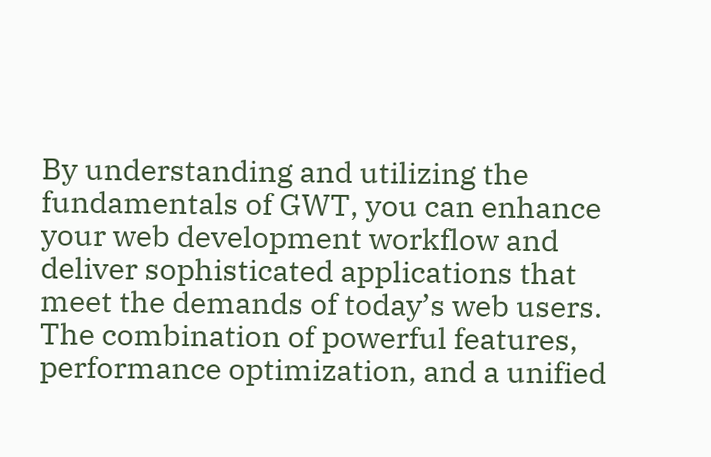By understanding and utilizing the fundamentals of GWT, you can enhance your web development workflow and deliver sophisticated applications that meet the demands of today’s web users. The combination of powerful features, performance optimization, and a unified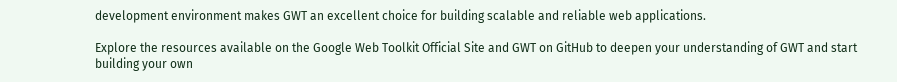development environment makes GWT an excellent choice for building scalable and reliable web applications.

Explore the resources available on the Google Web Toolkit Official Site and GWT on GitHub to deepen your understanding of GWT and start building your own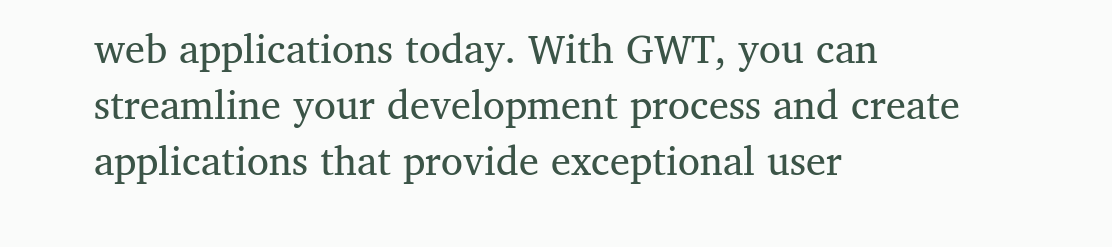web applications today. With GWT, you can streamline your development process and create applications that provide exceptional user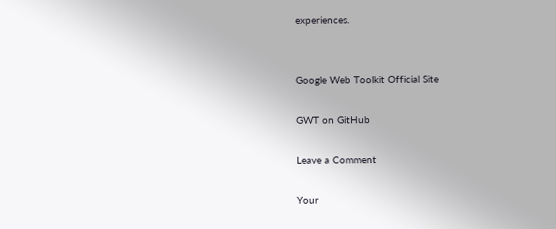experiences.


Google Web Toolkit Official Site

GWT on GitHub

Leave a Comment

Your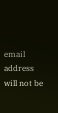email address will not be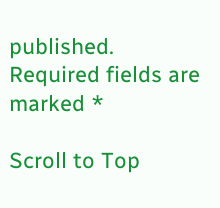published. Required fields are marked *

Scroll to Top